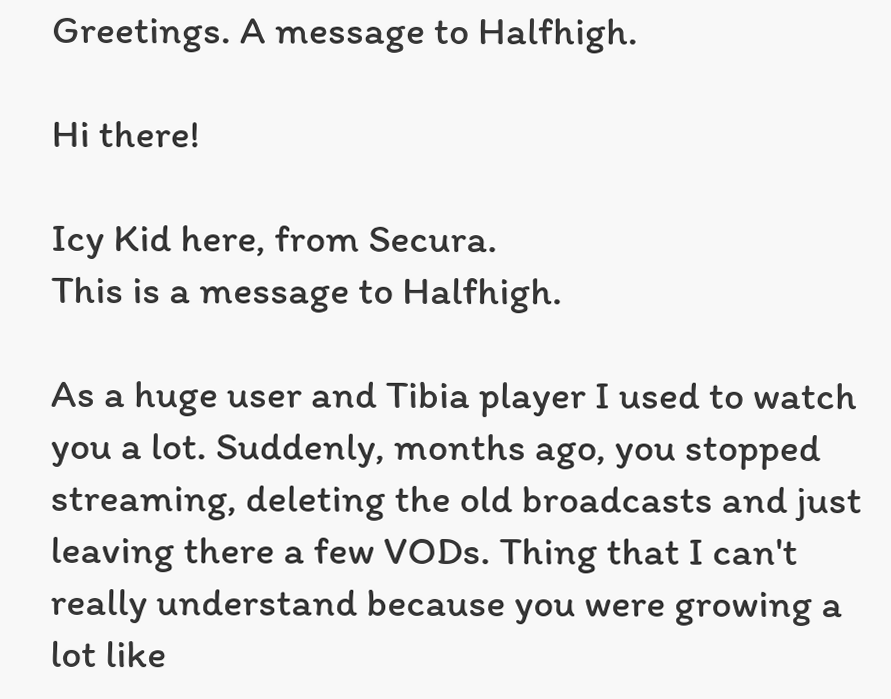Greetings. A message to Halfhigh.

Hi there!

Icy Kid here, from Secura.
This is a message to Halfhigh.

As a huge user and Tibia player I used to watch you a lot. Suddenly, months ago, you stopped streaming, deleting the old broadcasts and just leaving there a few VODs. Thing that I can't really understand because you were growing a lot like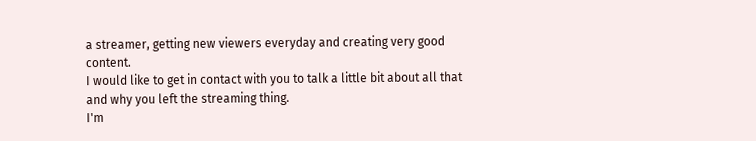a streamer, getting new viewers everyday and creating very good content.
I would like to get in contact with you to talk a little bit about all that and why you left the streaming thing.
I'm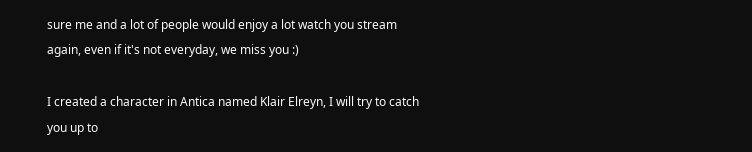sure me and a lot of people would enjoy a lot watch you stream again, even if it's not everyday, we miss you :)

I created a character in Antica named Klair Elreyn, I will try to catch you up to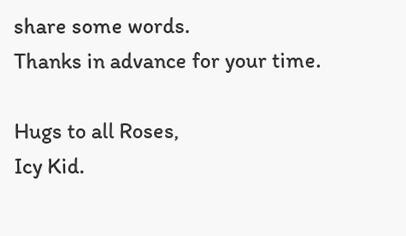share some words.
Thanks in advance for your time.

Hugs to all Roses,
Icy Kid.